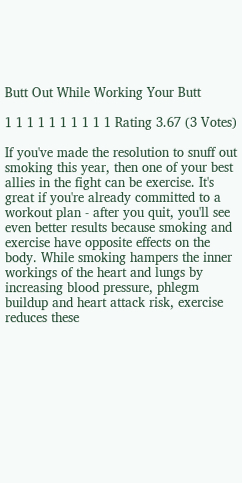Butt Out While Working Your Butt

1 1 1 1 1 1 1 1 1 1 Rating 3.67 (3 Votes)

If you've made the resolution to snuff out smoking this year, then one of your best allies in the fight can be exercise. It's great if you're already committed to a workout plan - after you quit, you'll see even better results because smoking and exercise have opposite effects on the body. While smoking hampers the inner workings of the heart and lungs by increasing blood pressure, phlegm buildup and heart attack risk, exercise reduces these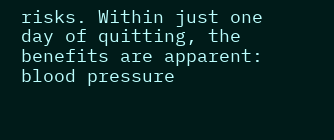risks. Within just one day of quitting, the benefits are apparent: blood pressure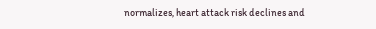normalizes, heart attack risk declines and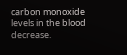carbon monoxide levels in the blood decrease.